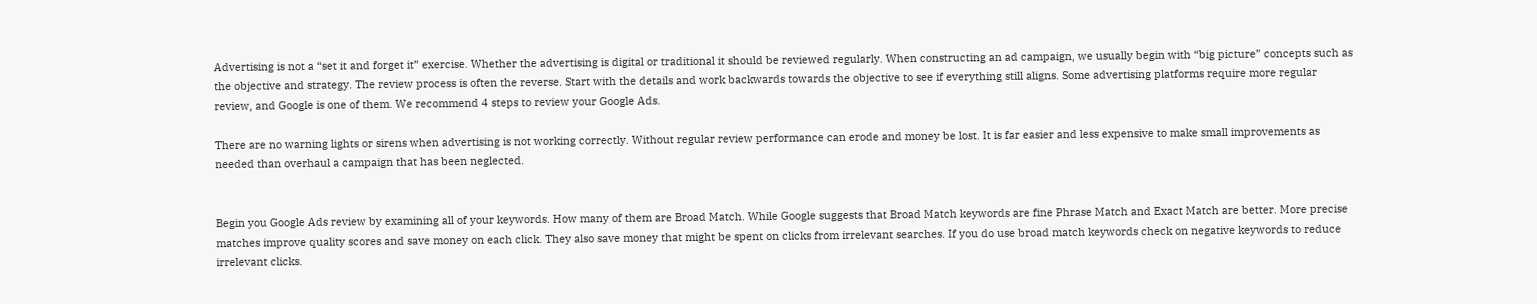Advertising is not a “set it and forget it” exercise. Whether the advertising is digital or traditional it should be reviewed regularly. When constructing an ad campaign, we usually begin with “big picture” concepts such as the objective and strategy. The review process is often the reverse. Start with the details and work backwards towards the objective to see if everything still aligns. Some advertising platforms require more regular review, and Google is one of them. We recommend 4 steps to review your Google Ads.

There are no warning lights or sirens when advertising is not working correctly. Without regular review performance can erode and money be lost. It is far easier and less expensive to make small improvements as needed than overhaul a campaign that has been neglected.


Begin you Google Ads review by examining all of your keywords. How many of them are Broad Match. While Google suggests that Broad Match keywords are fine Phrase Match and Exact Match are better. More precise matches improve quality scores and save money on each click. They also save money that might be spent on clicks from irrelevant searches. If you do use broad match keywords check on negative keywords to reduce irrelevant clicks.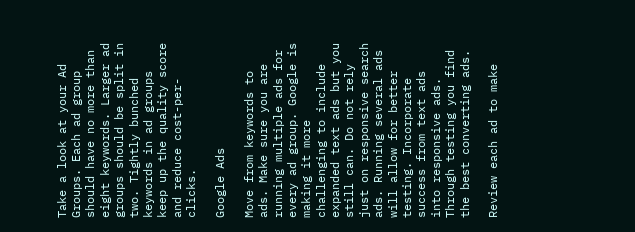Take a look at your Ad Groups. Each ad group should have no more than eight keywords. Larger ad groups should be split in two. Tightly bunched keywords in ad groups keep up the quality score and reduce cost-per-clicks.

Google Ads

Move from keywords to ads. Make sure you are running multiple ads for every ad group. Google is making it more challenging to include expanded text ads but you still can. Do not rely just on responsive search ads. Running several ads will allow for better testing. Incorporate success from text ads into responsive ads. Through testing you find the best converting ads.

Review each ad to make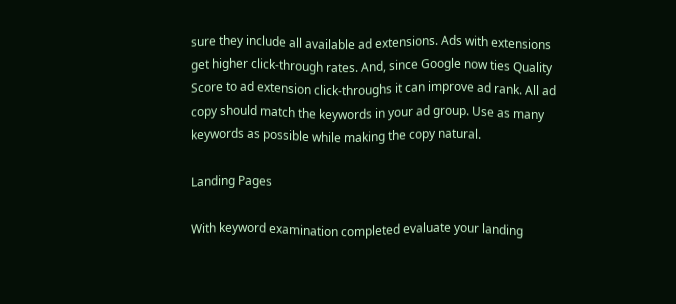sure they include all available ad extensions. Ads with extensions get higher click-through rates. And, since Google now ties Quality Score to ad extension click-throughs it can improve ad rank. All ad copy should match the keywords in your ad group. Use as many keywords as possible while making the copy natural.

Landing Pages

With keyword examination completed evaluate your landing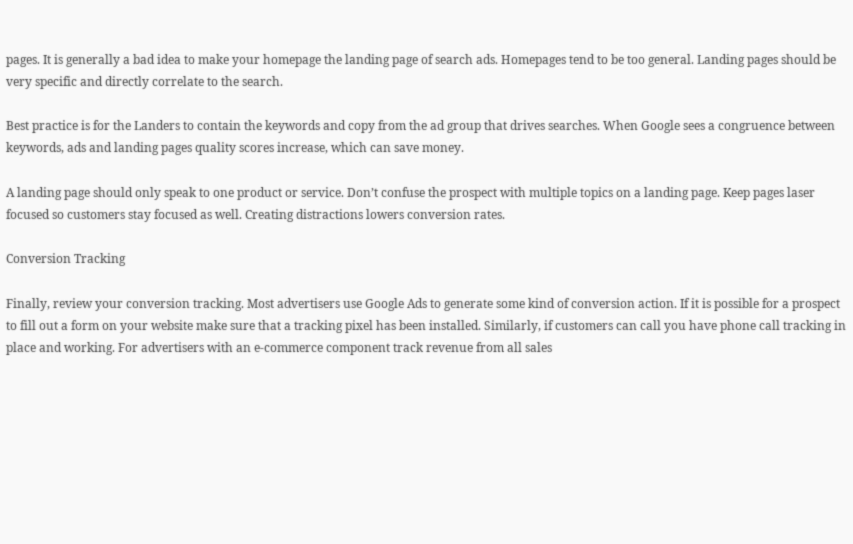pages. It is generally a bad idea to make your homepage the landing page of search ads. Homepages tend to be too general. Landing pages should be very specific and directly correlate to the search.

Best practice is for the Landers to contain the keywords and copy from the ad group that drives searches. When Google sees a congruence between keywords, ads and landing pages quality scores increase, which can save money.

A landing page should only speak to one product or service. Don’t confuse the prospect with multiple topics on a landing page. Keep pages laser focused so customers stay focused as well. Creating distractions lowers conversion rates.

Conversion Tracking

Finally, review your conversion tracking. Most advertisers use Google Ads to generate some kind of conversion action. If it is possible for a prospect to fill out a form on your website make sure that a tracking pixel has been installed. Similarly, if customers can call you have phone call tracking in place and working. For advertisers with an e-commerce component track revenue from all sales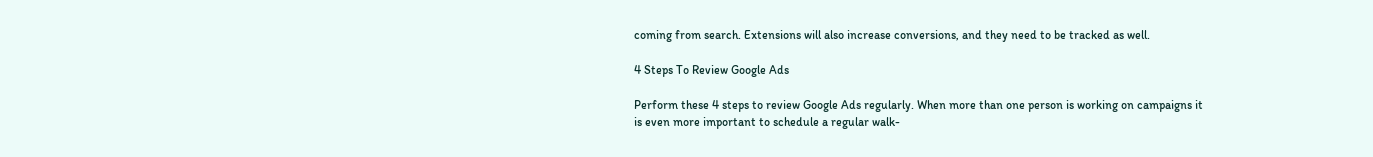coming from search. Extensions will also increase conversions, and they need to be tracked as well.

4 Steps To Review Google Ads

Perform these 4 steps to review Google Ads regularly. When more than one person is working on campaigns it is even more important to schedule a regular walk-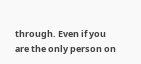through. Even if you are the only person on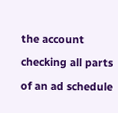the account checking all parts of an ad schedule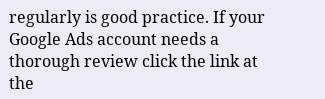regularly is good practice. If your Google Ads account needs a thorough review click the link at the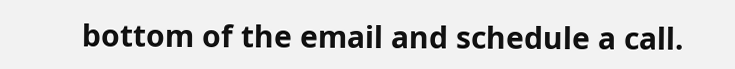bottom of the email and schedule a call.